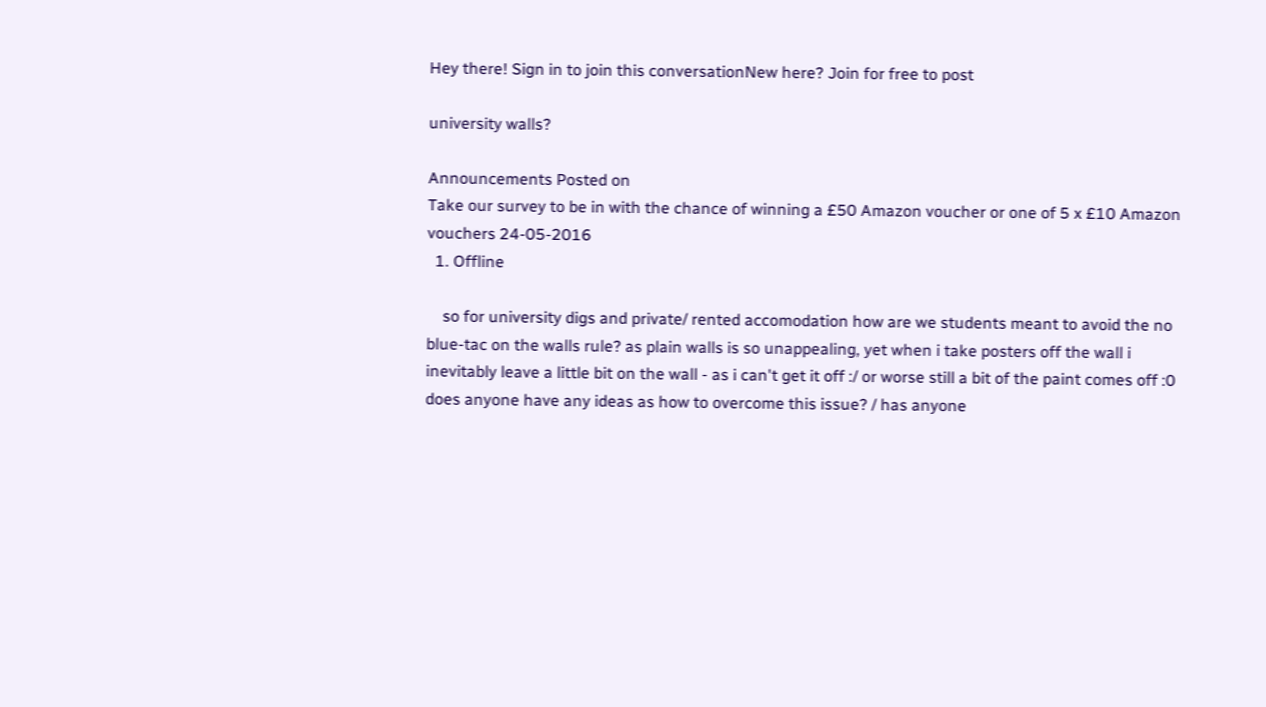Hey there! Sign in to join this conversationNew here? Join for free to post

university walls?

Announcements Posted on
Take our survey to be in with the chance of winning a £50 Amazon voucher or one of 5 x £10 Amazon vouchers 24-05-2016
  1. Offline

    so for university digs and private/ rented accomodation how are we students meant to avoid the no blue-tac on the walls rule? as plain walls is so unappealing, yet when i take posters off the wall i inevitably leave a little bit on the wall - as i can't get it off :/ or worse still a bit of the paint comes off :0 does anyone have any ideas as how to overcome this issue? / has anyone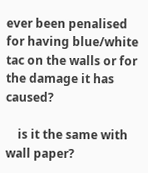ever been penalised for having blue/white tac on the walls or for the damage it has caused?

    is it the same with wall paper?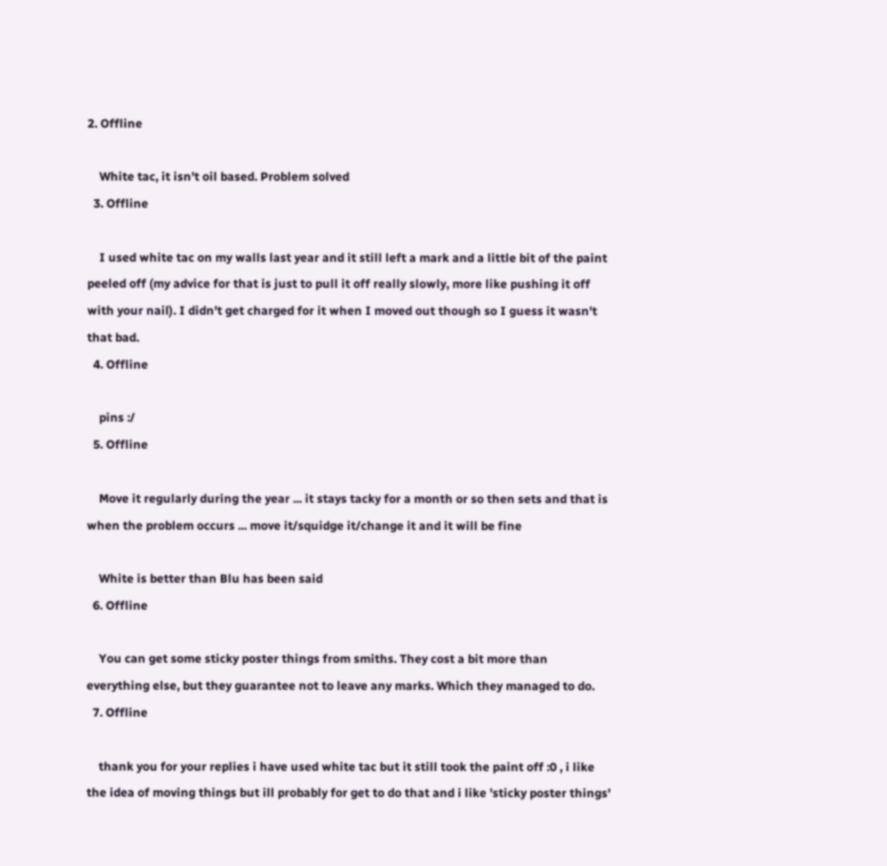2. Offline

    White tac, it isn't oil based. Problem solved
  3. Offline

    I used white tac on my walls last year and it still left a mark and a little bit of the paint peeled off (my advice for that is just to pull it off really slowly, more like pushing it off with your nail). I didn't get charged for it when I moved out though so I guess it wasn't that bad.
  4. Offline

    pins :/
  5. Offline

    Move it regularly during the year ... it stays tacky for a month or so then sets and that is when the problem occurs ... move it/squidge it/change it and it will be fine

    White is better than Blu has been said
  6. Offline

    You can get some sticky poster things from smiths. They cost a bit more than everything else, but they guarantee not to leave any marks. Which they managed to do.
  7. Offline

    thank you for your replies i have used white tac but it still took the paint off :0 , i like the idea of moving things but ill probably for get to do that and i like 'sticky poster things'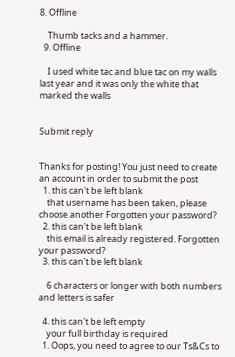8. Offline

    Thumb tacks and a hammer.
  9. Offline

    I used white tac and blue tac on my walls last year and it was only the white that marked the walls


Submit reply


Thanks for posting! You just need to create an account in order to submit the post
  1. this can't be left blank
    that username has been taken, please choose another Forgotten your password?
  2. this can't be left blank
    this email is already registered. Forgotten your password?
  3. this can't be left blank

    6 characters or longer with both numbers and letters is safer

  4. this can't be left empty
    your full birthday is required
  1. Oops, you need to agree to our Ts&Cs to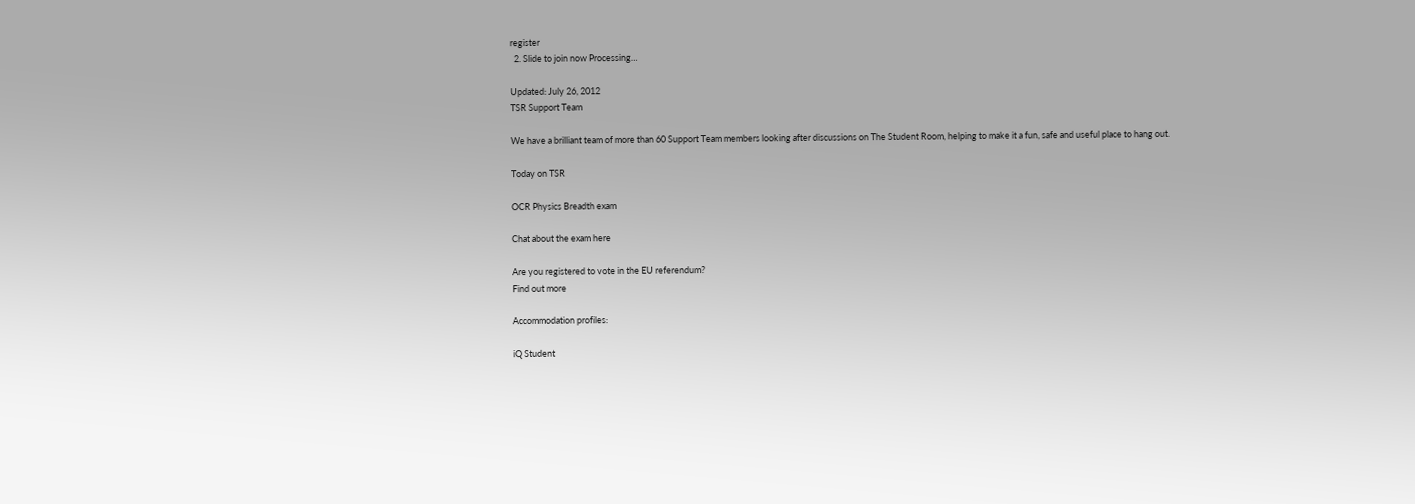register
  2. Slide to join now Processing…

Updated: July 26, 2012
TSR Support Team

We have a brilliant team of more than 60 Support Team members looking after discussions on The Student Room, helping to make it a fun, safe and useful place to hang out.

Today on TSR

OCR Physics Breadth exam

Chat about the exam here

Are you registered to vote in the EU referendum?
Find out more

Accommodation profiles:

iQ Student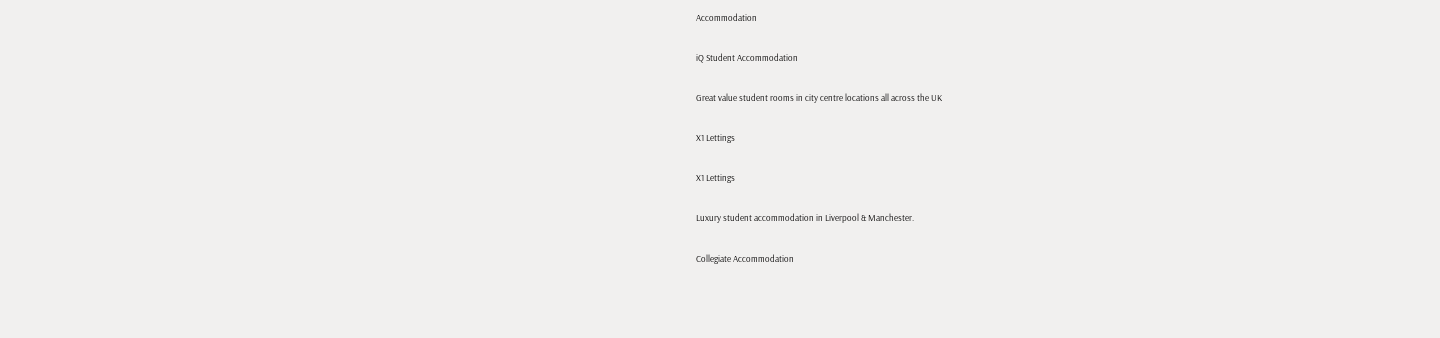Accommodation

iQ Student Accommodation

Great value student rooms in city centre locations all across the UK

X1 Lettings

X1 Lettings

Luxury student accommodation in Liverpool & Manchester.

Collegiate Accommodation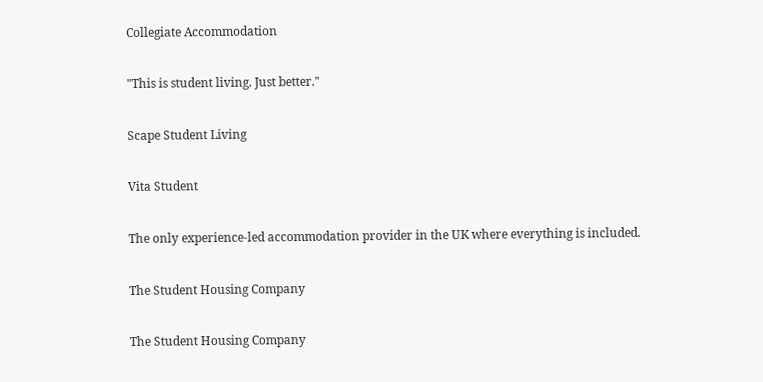Collegiate Accommodation

"This is student living. Just better."

Scape Student Living

Vita Student

The only experience-led accommodation provider in the UK where everything is included.

The Student Housing Company

The Student Housing Company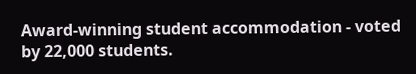Award-winning student accommodation - voted by 22,000 students.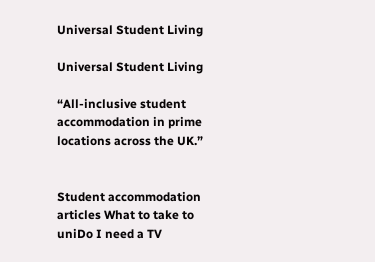Universal Student Living

Universal Student Living

“All-inclusive student accommodation in prime locations across the UK.”


Student accommodation articles What to take to uniDo I need a TV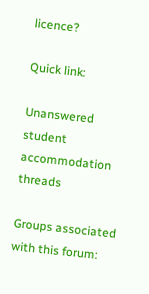licence?

Quick link:

Unanswered student accommodation threads

Groups associated with this forum: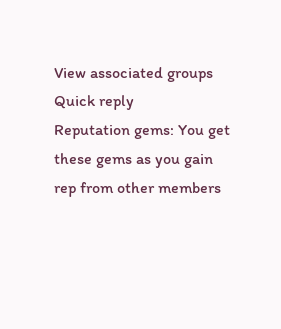View associated groups
Quick reply
Reputation gems: You get these gems as you gain rep from other members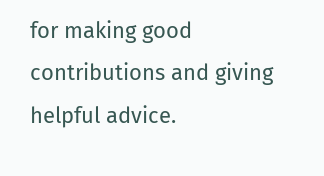for making good contributions and giving helpful advice.